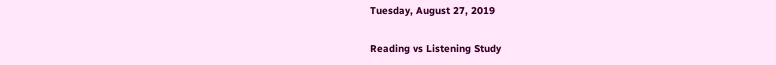Tuesday, August 27, 2019

Reading vs Listening Study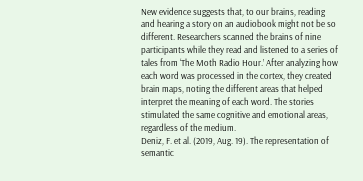New evidence suggests that, to our brains, reading and hearing a story on an audiobook might not be so different. Researchers scanned the brains of nine participants while they read and listened to a series of tales from ‘The Moth Radio Hour.’ After analyzing how each word was processed in the cortex, they created brain maps, noting the different areas that helped interpret the meaning of each word. The stories stimulated the same cognitive and emotional areas, regardless of the medium.
Deniz, F. et al. (2019, Aug. 19). The representation of semantic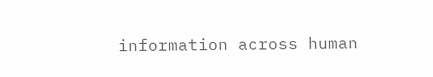information across human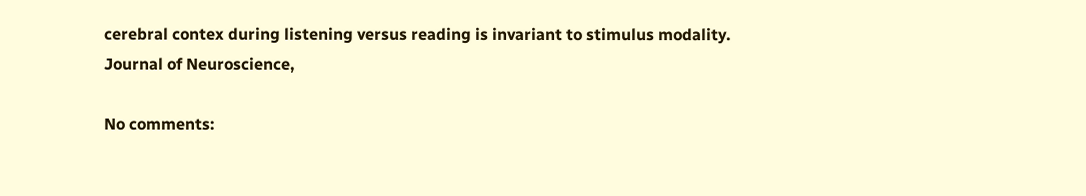cerebral contex during listening versus reading is invariant to stimulus modality. Journal of Neuroscience,

No comments: